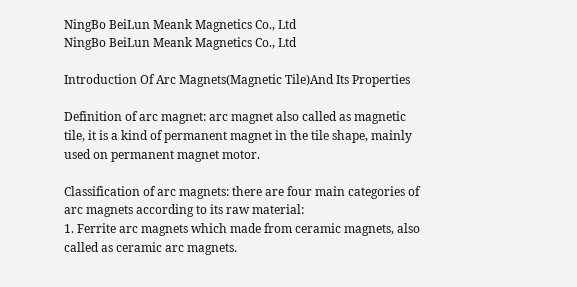NingBo BeiLun Meank Magnetics Co., Ltd
NingBo BeiLun Meank Magnetics Co., Ltd

Introduction Of Arc Magnets(Magnetic Tile)And Its Properties

Definition of arc magnet: arc magnet also called as magnetic tile, it is a kind of permanent magnet in the tile shape, mainly used on permanent magnet motor.

Classification of arc magnets: there are four main categories of arc magnets according to its raw material:
1. Ferrite arc magnets which made from ceramic magnets, also called as ceramic arc magnets.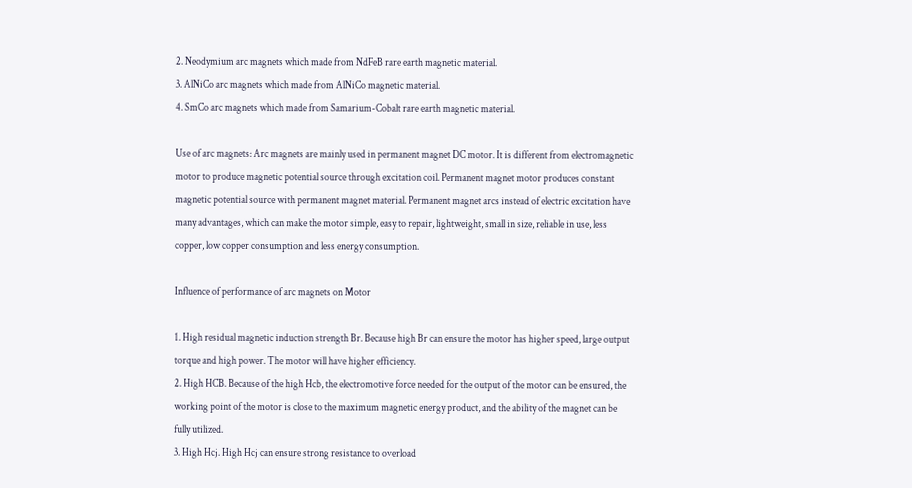2. Neodymium arc magnets which made from NdFeB rare earth magnetic material.
3. AlNiCo arc magnets which made from AlNiCo magnetic material.
4. SmCo arc magnets which made from Samarium-Cobalt rare earth magnetic material.

Use of arc magnets: Arc magnets are mainly used in permanent magnet DC motor. It is different from electromagnetic motor to produce magnetic potential source through excitation coil. Permanent magnet motor produces constant magnetic potential source with permanent magnet material. Permanent magnet arcs instead of electric excitation have many advantages, which can make the motor simple, easy to repair, lightweight, small in size, reliable in use, less copper, low copper consumption and less energy consumption.

Influence of performance of arc magnets on Motor

1. High residual magnetic induction strength Br. Because high Br can ensure the motor has higher speed, large output torque and high power. The motor will have higher efficiency.
2. High HCB. Because of the high Hcb, the electromotive force needed for the output of the motor can be ensured, the working point of the motor is close to the maximum magnetic energy product, and the ability of the magnet can be fully utilized.
3. High Hcj. High Hcj can ensure strong resistance to overload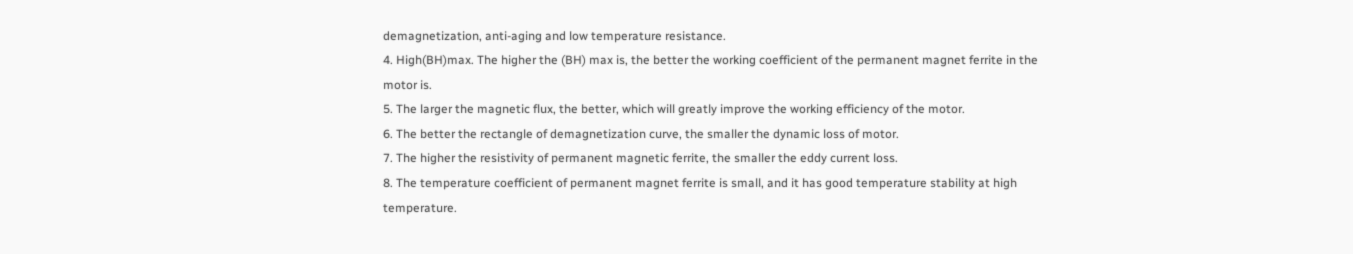demagnetization, anti-aging and low temperature resistance.
4. High(BH)max. The higher the (BH) max is, the better the working coefficient of the permanent magnet ferrite in the motor is.
5. The larger the magnetic flux, the better, which will greatly improve the working efficiency of the motor.
6. The better the rectangle of demagnetization curve, the smaller the dynamic loss of motor.
7. The higher the resistivity of permanent magnetic ferrite, the smaller the eddy current loss.
8. The temperature coefficient of permanent magnet ferrite is small, and it has good temperature stability at high temperature.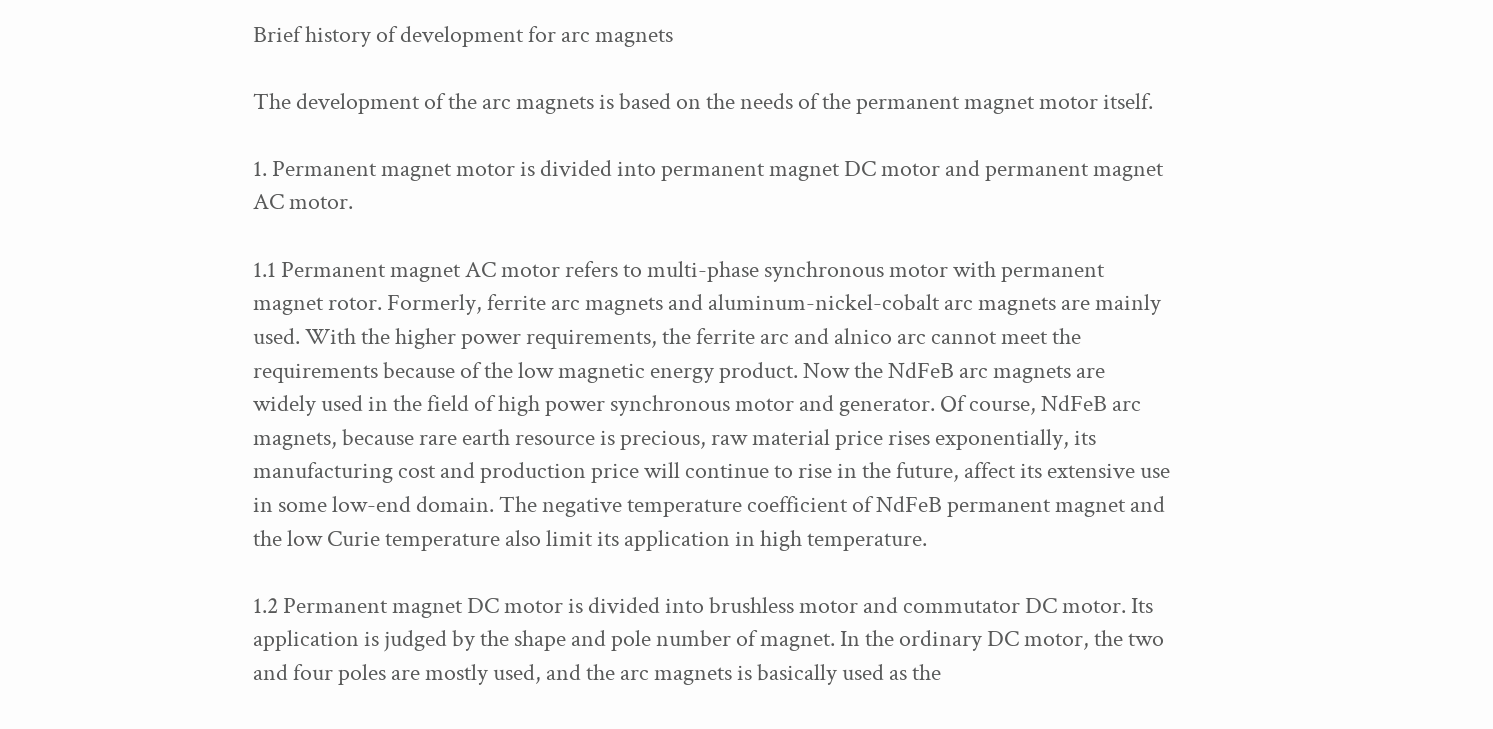Brief history of development for arc magnets

The development of the arc magnets is based on the needs of the permanent magnet motor itself.

1. Permanent magnet motor is divided into permanent magnet DC motor and permanent magnet AC motor.

1.1 Permanent magnet AC motor refers to multi-phase synchronous motor with permanent magnet rotor. Formerly, ferrite arc magnets and aluminum-nickel-cobalt arc magnets are mainly used. With the higher power requirements, the ferrite arc and alnico arc cannot meet the requirements because of the low magnetic energy product. Now the NdFeB arc magnets are widely used in the field of high power synchronous motor and generator. Of course, NdFeB arc magnets, because rare earth resource is precious, raw material price rises exponentially, its manufacturing cost and production price will continue to rise in the future, affect its extensive use in some low-end domain. The negative temperature coefficient of NdFeB permanent magnet and the low Curie temperature also limit its application in high temperature.

1.2 Permanent magnet DC motor is divided into brushless motor and commutator DC motor. Its application is judged by the shape and pole number of magnet. In the ordinary DC motor, the two and four poles are mostly used, and the arc magnets is basically used as the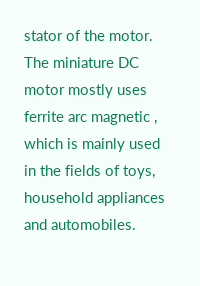stator of the motor. The miniature DC motor mostly uses ferrite arc magnetic , which is mainly used in the fields of toys, household appliances and automobiles.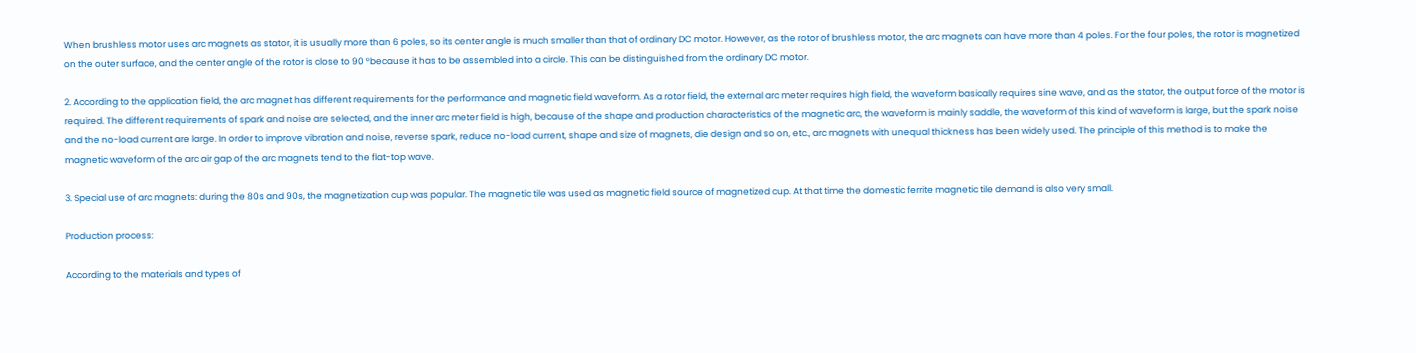When brushless motor uses arc magnets as stator, it is usually more than 6 poles, so its center angle is much smaller than that of ordinary DC motor. However, as the rotor of brushless motor, the arc magnets can have more than 4 poles. For the four poles, the rotor is magnetized on the outer surface, and the center angle of the rotor is close to 90 °because it has to be assembled into a circle. This can be distinguished from the ordinary DC motor.

2. According to the application field, the arc magnet has different requirements for the performance and magnetic field waveform. As a rotor field, the external arc meter requires high field, the waveform basically requires sine wave, and as the stator, the output force of the motor is required. The different requirements of spark and noise are selected, and the inner arc meter field is high, because of the shape and production characteristics of the magnetic arc, the waveform is mainly saddle, the waveform of this kind of waveform is large, but the spark noise and the no-load current are large. In order to improve vibration and noise, reverse spark, reduce no-load current, shape and size of magnets, die design and so on, etc., arc magnets with unequal thickness has been widely used. The principle of this method is to make the magnetic waveform of the arc air gap of the arc magnets tend to the flat-top wave.

3. Special use of arc magnets: during the 80s and 90s, the magnetization cup was popular. The magnetic tile was used as magnetic field source of magnetized cup. At that time the domestic ferrite magnetic tile demand is also very small.

Production process:

According to the materials and types of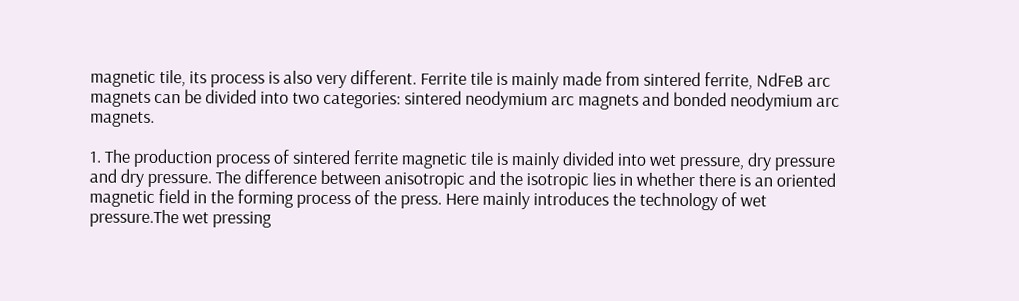magnetic tile, its process is also very different. Ferrite tile is mainly made from sintered ferrite, NdFeB arc magnets can be divided into two categories: sintered neodymium arc magnets and bonded neodymium arc magnets.

1. The production process of sintered ferrite magnetic tile is mainly divided into wet pressure, dry pressure and dry pressure. The difference between anisotropic and the isotropic lies in whether there is an oriented magnetic field in the forming process of the press. Here mainly introduces the technology of wet pressure.The wet pressing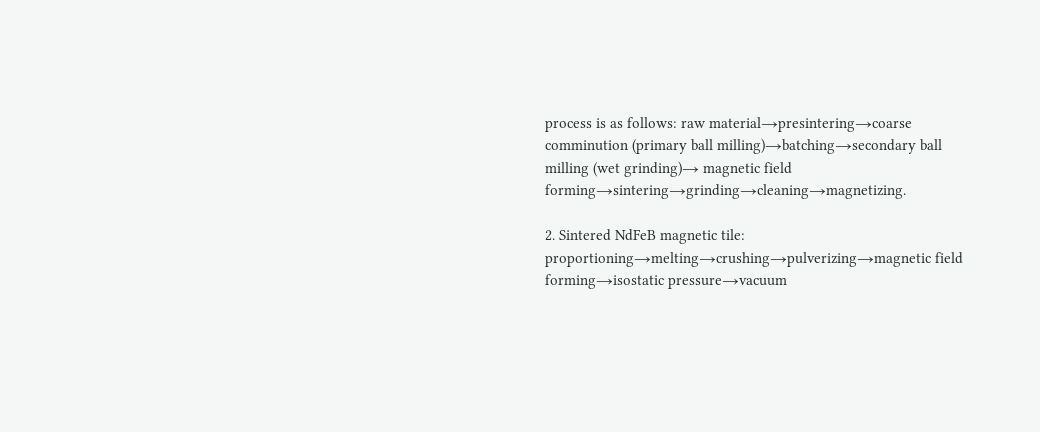process is as follows: raw material→presintering→coarse comminution (primary ball milling)→batching→secondary ball milling (wet grinding)→ magnetic field forming→sintering→grinding→cleaning→magnetizing.

2. Sintered NdFeB magnetic tile: proportioning→melting→crushing→pulverizing→magnetic field forming→isostatic pressure→vacuum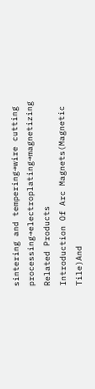sintering and tempering→wire cutting processing→electroplating→magnetizing
Related Products
Introduction Of Arc Magnets(Magnetic Tile)And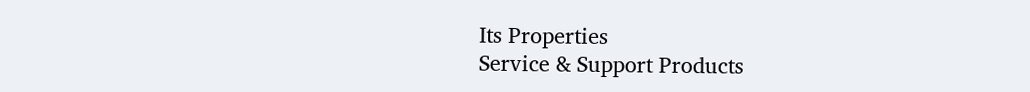Its Properties
Service & Support Products